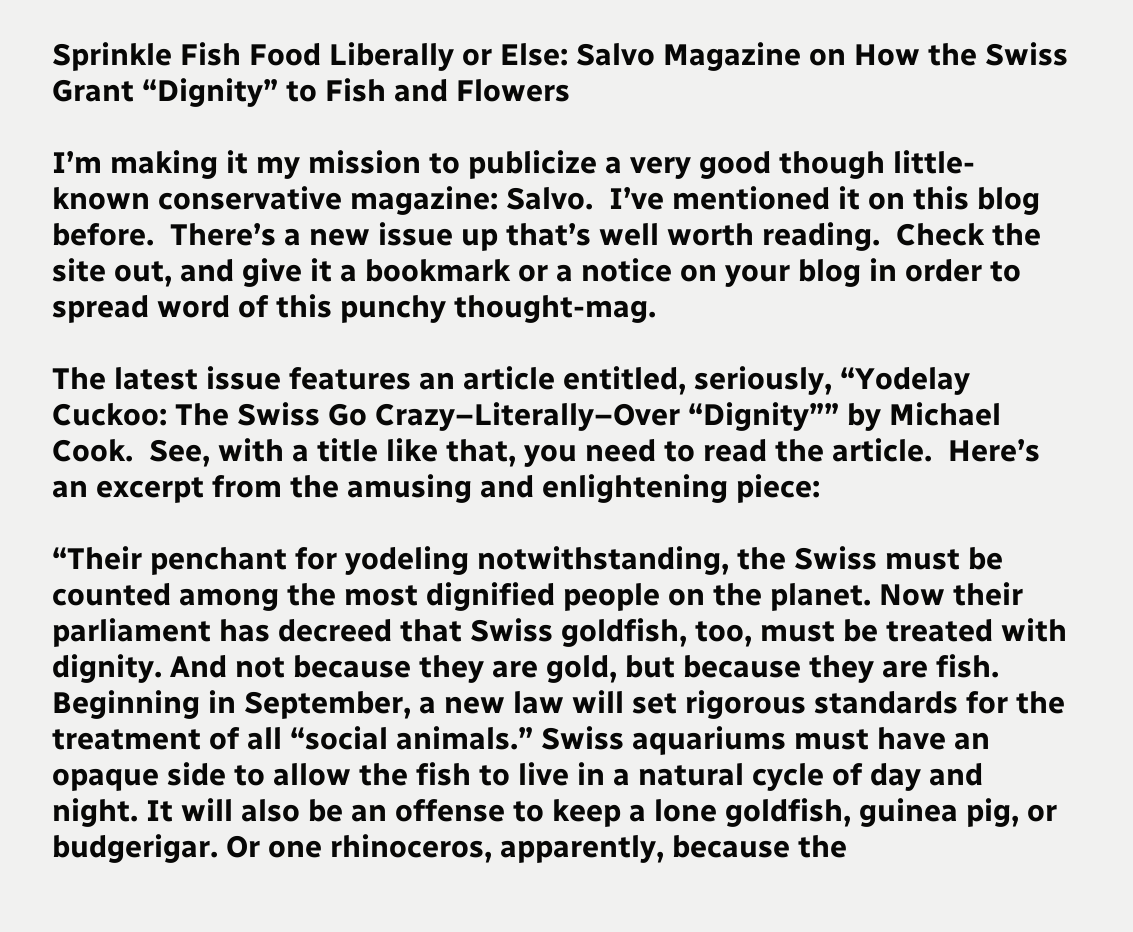Sprinkle Fish Food Liberally or Else: Salvo Magazine on How the Swiss Grant “Dignity” to Fish and Flowers

I’m making it my mission to publicize a very good though little-known conservative magazine: Salvo.  I’ve mentioned it on this blog before.  There’s a new issue up that’s well worth reading.  Check the site out, and give it a bookmark or a notice on your blog in order to spread word of this punchy thought-mag.

The latest issue features an article entitled, seriously, “Yodelay Cuckoo: The Swiss Go Crazy–Literally–Over “Dignity”” by Michael Cook.  See, with a title like that, you need to read the article.  Here’s an excerpt from the amusing and enlightening piece:

“Their penchant for yodeling notwithstanding, the Swiss must be counted among the most dignified people on the planet. Now their parliament has decreed that Swiss goldfish, too, must be treated with dignity. And not because they are gold, but because they are fish. Beginning in September, a new law will set rigorous standards for the treatment of all “social animals.” Swiss aquariums must have an opaque side to allow the fish to live in a natural cycle of day and night. It will also be an offense to keep a lone goldfish, guinea pig, or budgerigar. Or one rhinoceros, apparently, because the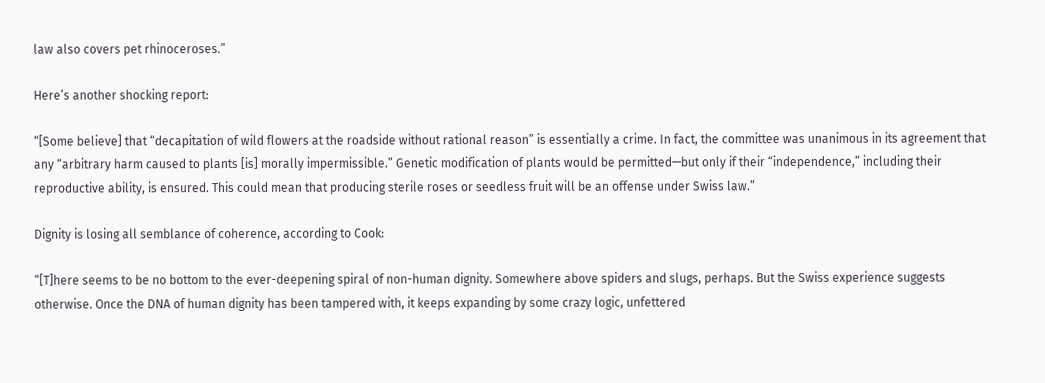law also covers pet rhinoceroses.”

Here’s another shocking report:

“[Some believe] that “decapitation of wild flowers at the roadside without rational reason” is essentially a crime. In fact, the committee was unanimous in its agreement that any “arbitrary harm caused to plants [is] morally impermissible.” Genetic modification of plants would be permitted—but only if their “independence,” including their reproductive ability, is ensured. This could mean that producing sterile roses or seedless fruit will be an offense under Swiss law.”

Dignity is losing all semblance of coherence, according to Cook:

“[T]here seems to be no bottom to the ever-deepening spiral of non-human dignity. Somewhere above spiders and slugs, perhaps. But the Swiss experience suggests otherwise. Once the DNA of human dignity has been tampered with, it keeps expanding by some crazy logic, unfettered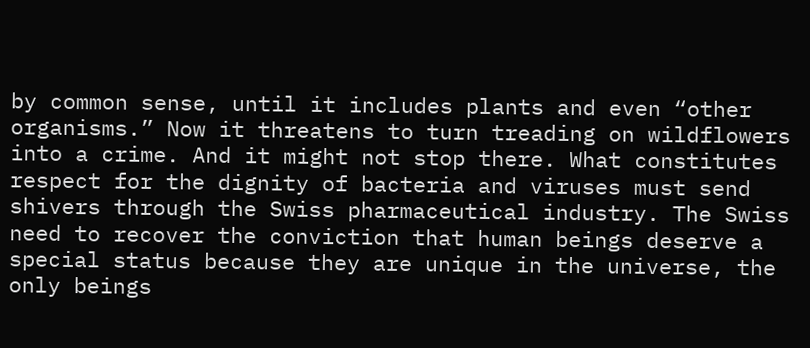by common sense, until it includes plants and even “other organisms.” Now it threatens to turn treading on wildflowers into a crime. And it might not stop there. What constitutes respect for the dignity of bacteria and viruses must send shivers through the Swiss pharmaceutical industry. The Swiss need to recover the conviction that human beings deserve a special status because they are unique in the universe, the only beings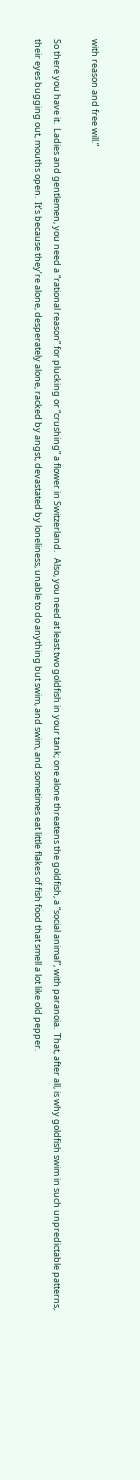with reason and free will.”

So there you have it.  Ladies and gentlemen, you need a “rational reason” for plucking or “crushing” a flower in Switzerland.   Also, you need at least two goldfish in your tank; one alone threatens the goldfish, a “social animal”, with paranoia.  That, after all, is why goldfish swim in such unpredictable patterns, their eyes bugging out, mouths open.  It’s because they’re alone, desperately alone, racked by angst, devastated by loneliness, unable to do anything but swim, and swim, and sometimes eat little flakes of fish food that smell a lot like old pepper.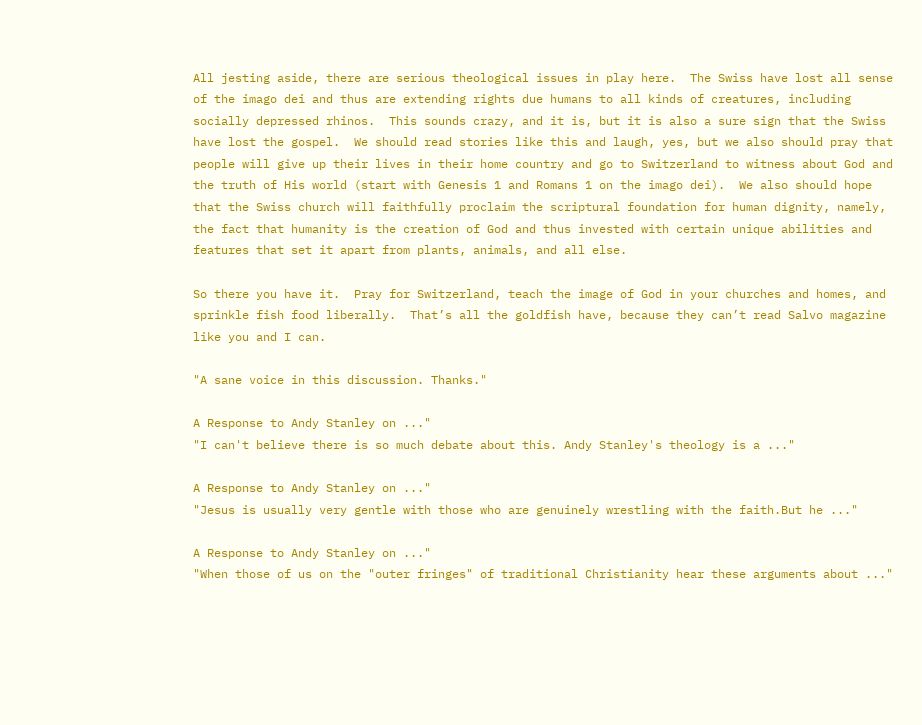All jesting aside, there are serious theological issues in play here.  The Swiss have lost all sense of the imago dei and thus are extending rights due humans to all kinds of creatures, including socially depressed rhinos.  This sounds crazy, and it is, but it is also a sure sign that the Swiss have lost the gospel.  We should read stories like this and laugh, yes, but we also should pray that people will give up their lives in their home country and go to Switzerland to witness about God and the truth of His world (start with Genesis 1 and Romans 1 on the imago dei).  We also should hope that the Swiss church will faithfully proclaim the scriptural foundation for human dignity, namely, the fact that humanity is the creation of God and thus invested with certain unique abilities and features that set it apart from plants, animals, and all else.

So there you have it.  Pray for Switzerland, teach the image of God in your churches and homes, and sprinkle fish food liberally.  That’s all the goldfish have, because they can’t read Salvo magazine like you and I can.

"A sane voice in this discussion. Thanks."

A Response to Andy Stanley on ..."
"I can't believe there is so much debate about this. Andy Stanley's theology is a ..."

A Response to Andy Stanley on ..."
"Jesus is usually very gentle with those who are genuinely wrestling with the faith.But he ..."

A Response to Andy Stanley on ..."
"When those of us on the "outer fringes" of traditional Christianity hear these arguments about ..."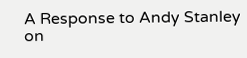A Response to Andy Stanley on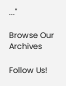..."

Browse Our Archives

Follow Us!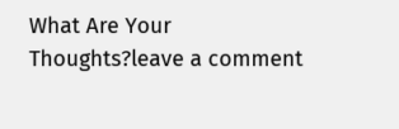What Are Your Thoughts?leave a comment